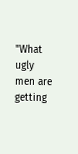"What ugly men are getting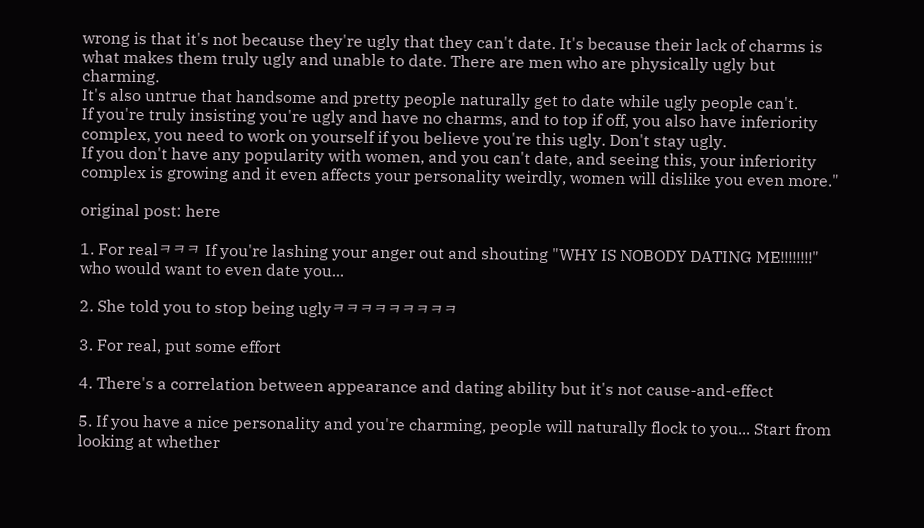wrong is that it's not because they're ugly that they can't date. It's because their lack of charms is what makes them truly ugly and unable to date. There are men who are physically ugly but charming.
It's also untrue that handsome and pretty people naturally get to date while ugly people can't.
If you're truly insisting you're ugly and have no charms, and to top if off, you also have inferiority complex, you need to work on yourself if you believe you're this ugly. Don't stay ugly.
If you don't have any popularity with women, and you can't date, and seeing this, your inferiority complex is growing and it even affects your personality weirdly, women will dislike you even more."

original post: here

1. For realㅋㅋㅋ If you're lashing your anger out and shouting "WHY IS NOBODY DATING ME!!!!!!!!" who would want to even date you...

2. She told you to stop being uglyㅋㅋㅋㅋㅋㅋㅋㅋㅋ

3. For real, put some effort

4. There's a correlation between appearance and dating ability but it's not cause-and-effect

5. If you have a nice personality and you're charming, people will naturally flock to you... Start from looking at whether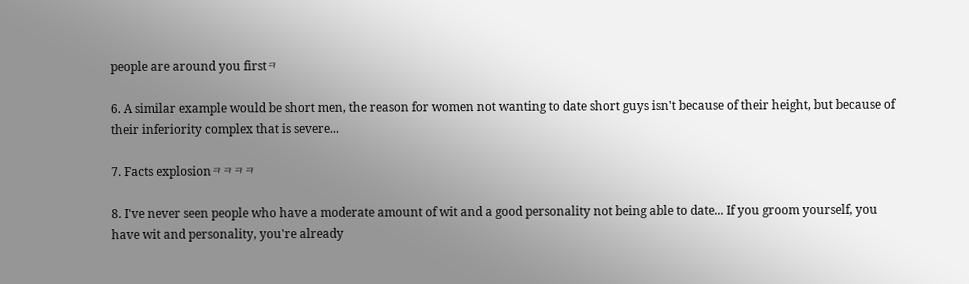people are around you firstㅋ

6. A similar example would be short men, the reason for women not wanting to date short guys isn't because of their height, but because of their inferiority complex that is severe...

7. Facts explosionㅋㅋㅋㅋ

8. I've never seen people who have a moderate amount of wit and a good personality not being able to date... If you groom yourself, you have wit and personality, you're already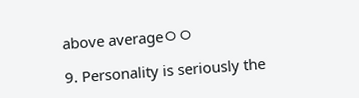above averageㅇㅇ

9. Personality is seriously the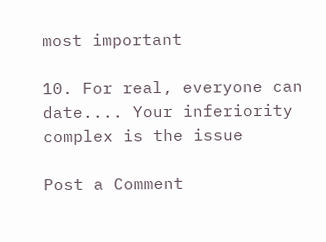most important

10. For real, everyone can date.... Your inferiority complex is the issue

Post a Comment